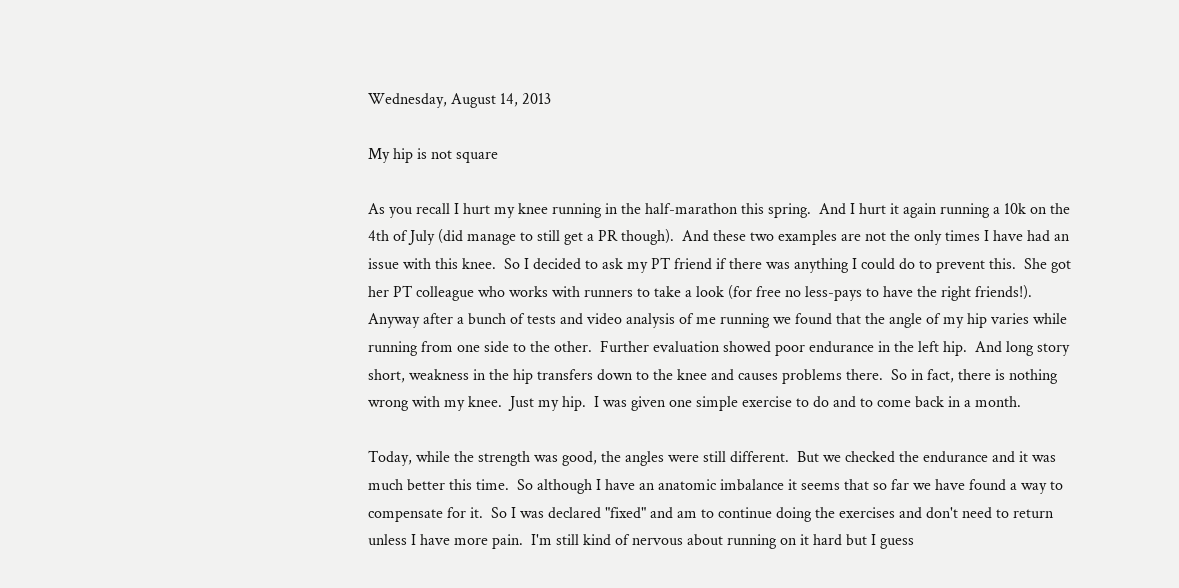Wednesday, August 14, 2013

My hip is not square

As you recall I hurt my knee running in the half-marathon this spring.  And I hurt it again running a 10k on the 4th of July (did manage to still get a PR though).  And these two examples are not the only times I have had an issue with this knee.  So I decided to ask my PT friend if there was anything I could do to prevent this.  She got her PT colleague who works with runners to take a look (for free no less-pays to have the right friends!).  Anyway after a bunch of tests and video analysis of me running we found that the angle of my hip varies while running from one side to the other.  Further evaluation showed poor endurance in the left hip.  And long story short, weakness in the hip transfers down to the knee and causes problems there.  So in fact, there is nothing wrong with my knee.  Just my hip.  I was given one simple exercise to do and to come back in a month.

Today, while the strength was good, the angles were still different.  But we checked the endurance and it was much better this time.  So although I have an anatomic imbalance it seems that so far we have found a way to compensate for it.  So I was declared "fixed" and am to continue doing the exercises and don't need to return unless I have more pain.  I'm still kind of nervous about running on it hard but I guess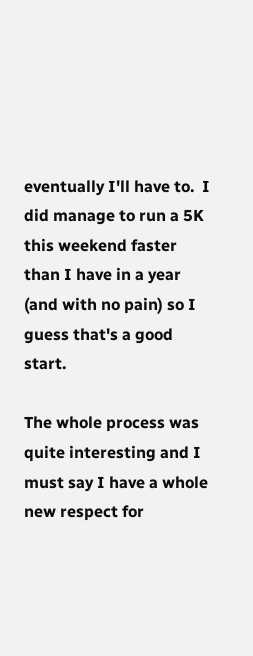eventually I'll have to.  I did manage to run a 5K this weekend faster than I have in a year (and with no pain) so I guess that's a good start.

The whole process was quite interesting and I must say I have a whole new respect for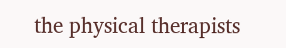the physical therapists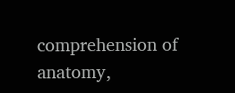comprehension of anatomy,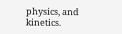physics, and kinetics.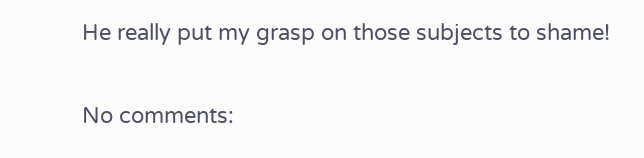He really put my grasp on those subjects to shame!

No comments: